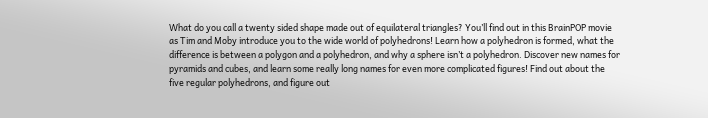What do you call a twenty sided shape made out of equilateral triangles? You’ll find out in this BrainPOP movie as Tim and Moby introduce you to the wide world of polyhedrons! Learn how a polyhedron is formed, what the difference is between a polygon and a polyhedron, and why a sphere isn’t a polyhedron. Discover new names for pyramids and cubes, and learn some really long names for even more complicated figures! Find out about the five regular polyhedrons, and figure out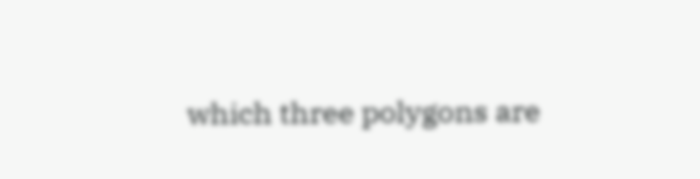which three polygons are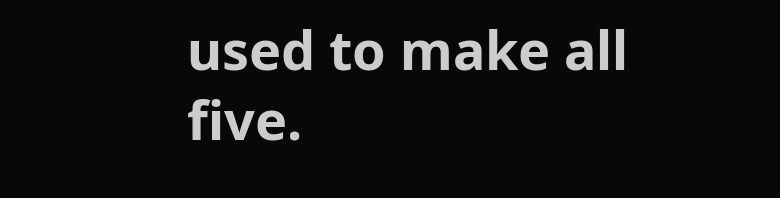used to make all five.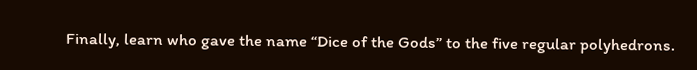Finally, learn who gave the name “Dice of the Gods” to the five regular polyhedrons.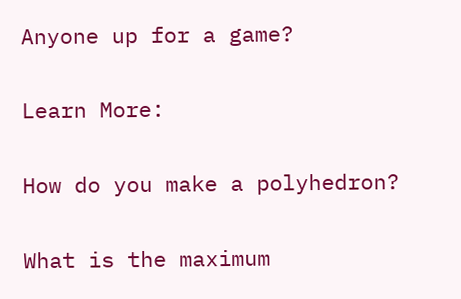Anyone up for a game?

Learn More:

How do you make a polyhedron?

What is the maximum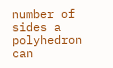number of sides a polyhedron can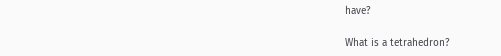have?

What is a tetrahedron?